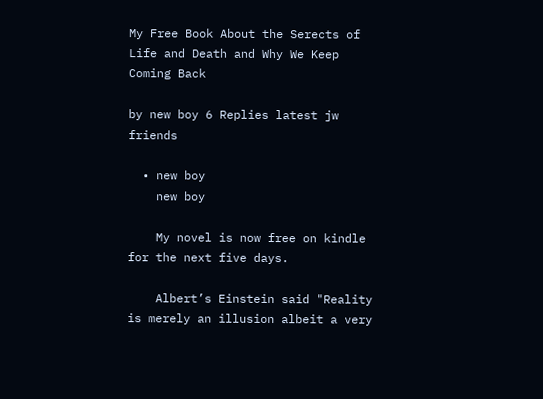My Free Book About the Serects of Life and Death and Why We Keep Coming Back

by new boy 6 Replies latest jw friends

  • new boy
    new boy

    My novel is now free on kindle for the next five days.

    Albert’s Einstein said "Reality is merely an illusion albeit a very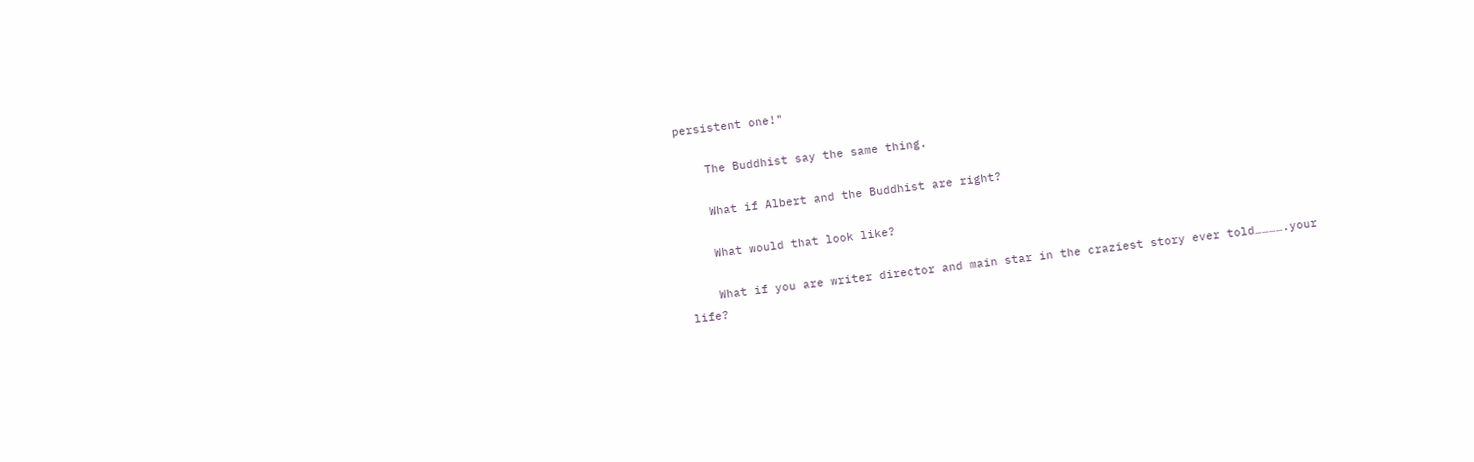persistent one!"

    The Buddhist say the same thing.

    What if Albert and the Buddhist are right?

    What would that look like?

    What if you are writer director and main star in the craziest story ever told………….your life?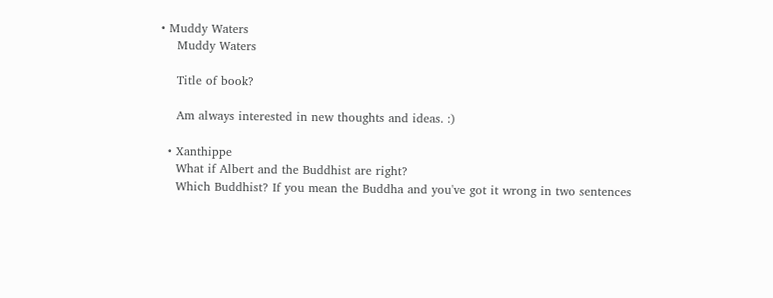• Muddy Waters
    Muddy Waters

    Title of book?

    Am always interested in new thoughts and ideas. :)

  • Xanthippe
    What if Albert and the Buddhist are right?
    Which Buddhist? If you mean the Buddha and you've got it wrong in two sentences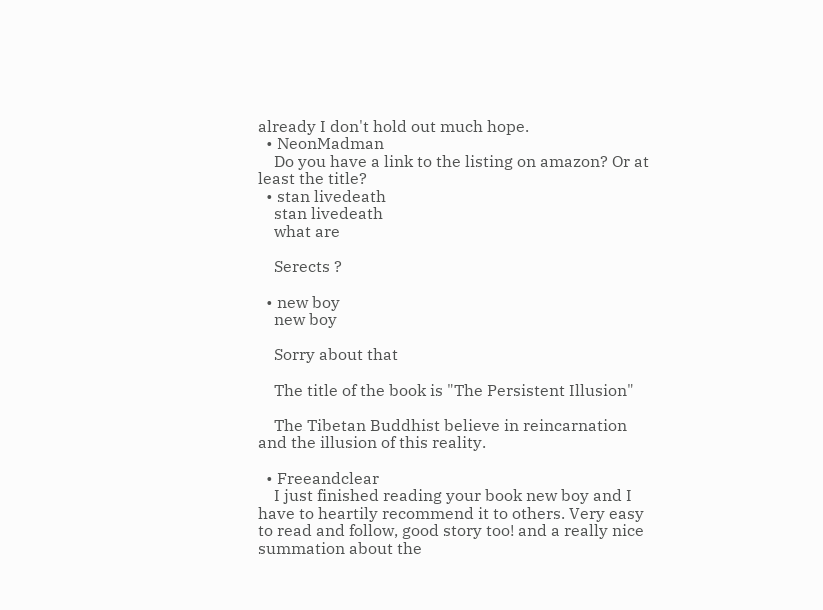already I don't hold out much hope.
  • NeonMadman
    Do you have a link to the listing on amazon? Or at least the title?
  • stan livedeath
    stan livedeath
    what are

    Serects ?

  • new boy
    new boy

    Sorry about that

    The title of the book is "The Persistent Illusion"

    The Tibetan Buddhist believe in reincarnation and the illusion of this reality.

  • Freeandclear
    I just finished reading your book new boy and I have to heartily recommend it to others. Very easy to read and follow, good story too! and a really nice summation about the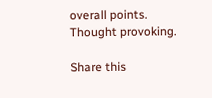overall points. Thought provoking.

Share this